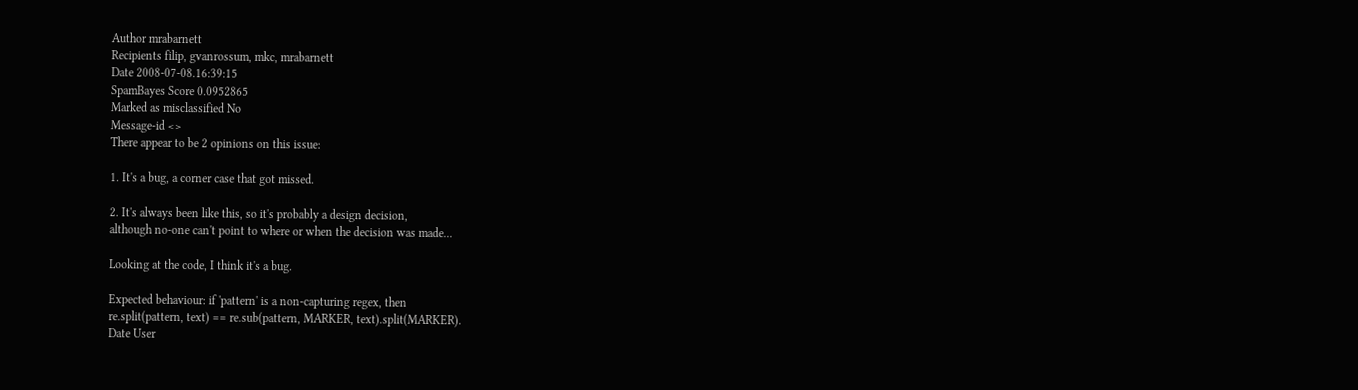Author mrabarnett
Recipients filip, gvanrossum, mkc, mrabarnett
Date 2008-07-08.16:39:15
SpamBayes Score 0.0952865
Marked as misclassified No
Message-id <>
There appear to be 2 opinions on this issue:

1. It's a bug, a corner case that got missed.

2. It's always been like this, so it's probably a design decision,
although no-one can't point to where or when the decision was made...

Looking at the code, I think it's a bug.

Expected behaviour: if 'pattern' is a non-capturing regex, then
re.split(pattern, text) == re.sub(pattern, MARKER, text).split(MARKER).
Date User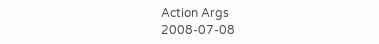Action Args
2008-07-08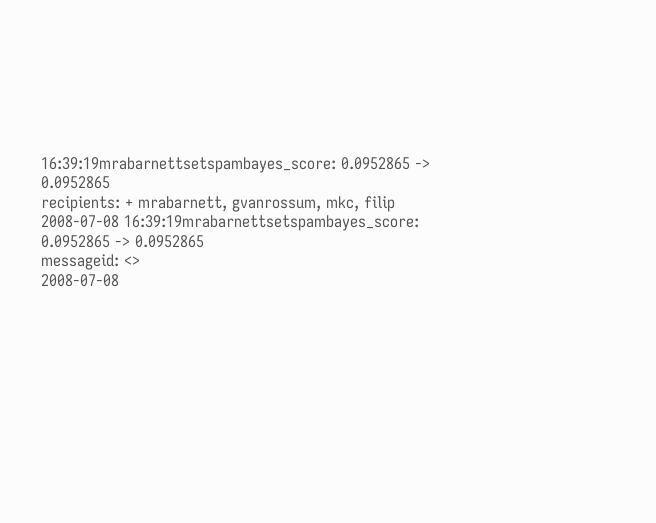16:39:19mrabarnettsetspambayes_score: 0.0952865 -> 0.0952865
recipients: + mrabarnett, gvanrossum, mkc, filip
2008-07-08 16:39:19mrabarnettsetspambayes_score: 0.0952865 -> 0.0952865
messageid: <>
2008-07-08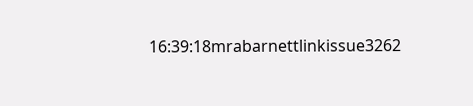16:39:18mrabarnettlinkissue3262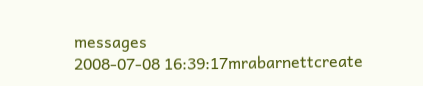messages
2008-07-08 16:39:17mrabarnettcreate